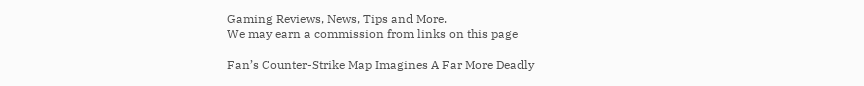Gaming Reviews, News, Tips and More.
We may earn a commission from links on this page

Fan’s Counter-Strike Map Imagines A Far More Deadly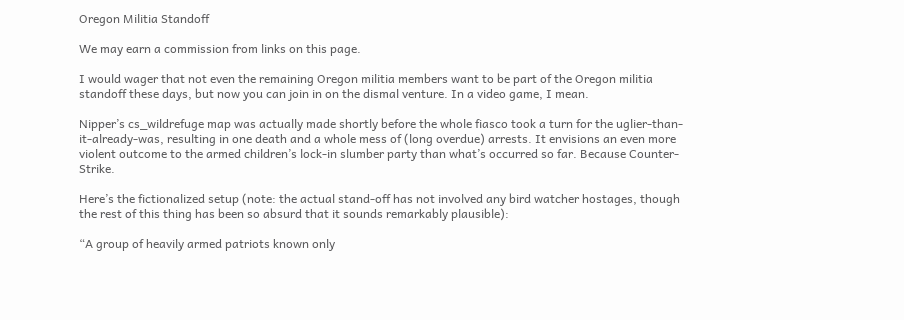Oregon Militia Standoff

We may earn a commission from links on this page.

I would wager that not even the remaining Oregon militia members want to be part of the Oregon militia standoff these days, but now you can join in on the dismal venture. In a video game, I mean.

Nipper’s cs_wildrefuge map was actually made shortly before the whole fiasco took a turn for the uglier-than-it-already-was, resulting in one death and a whole mess of (long overdue) arrests. It envisions an even more violent outcome to the armed children’s lock-in slumber party than what’s occurred so far. Because Counter-Strike.

Here’s the fictionalized setup (note: the actual stand-off has not involved any bird watcher hostages, though the rest of this thing has been so absurd that it sounds remarkably plausible):

“A group of heavily armed patriots known only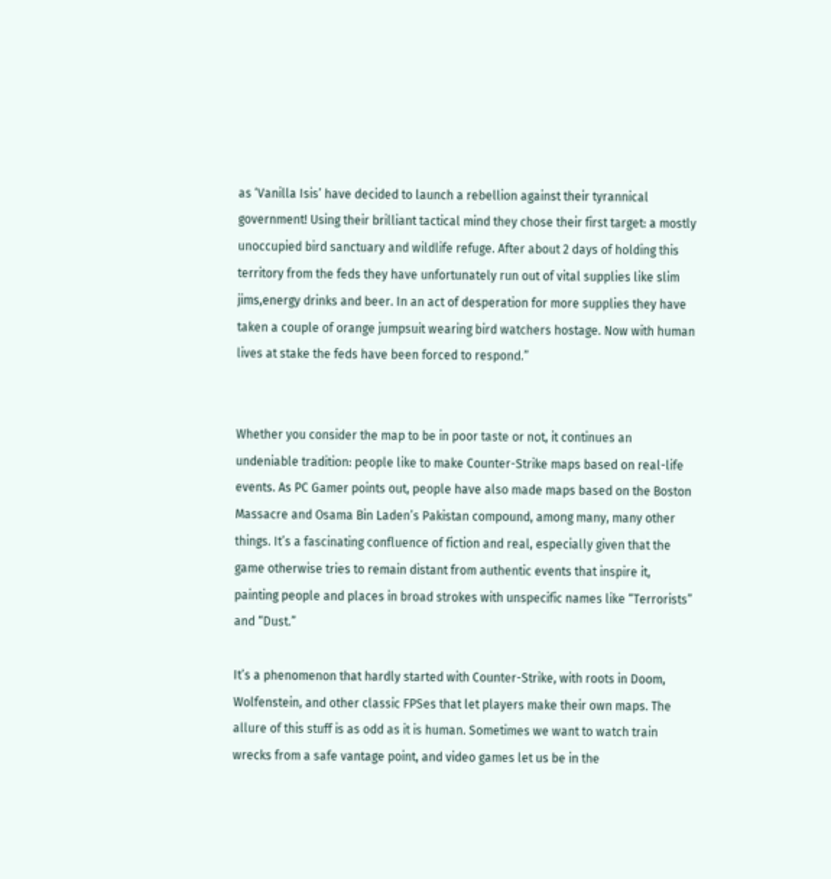as ‘Vanilla Isis’ have decided to launch a rebellion against their tyrannical government! Using their brilliant tactical mind they chose their first target: a mostly unoccupied bird sanctuary and wildlife refuge. After about 2 days of holding this territory from the feds they have unfortunately run out of vital supplies like slim jims,energy drinks and beer. In an act of desperation for more supplies they have taken a couple of orange jumpsuit wearing bird watchers hostage. Now with human lives at stake the feds have been forced to respond.”


Whether you consider the map to be in poor taste or not, it continues an undeniable tradition: people like to make Counter-Strike maps based on real-life events. As PC Gamer points out, people have also made maps based on the Boston Massacre and Osama Bin Laden’s Pakistan compound, among many, many other things. It’s a fascinating confluence of fiction and real, especially given that the game otherwise tries to remain distant from authentic events that inspire it, painting people and places in broad strokes with unspecific names like “Terrorists” and “Dust.”

It’s a phenomenon that hardly started with Counter-Strike, with roots in Doom, Wolfenstein, and other classic FPSes that let players make their own maps. The allure of this stuff is as odd as it is human. Sometimes we want to watch train wrecks from a safe vantage point, and video games let us be in the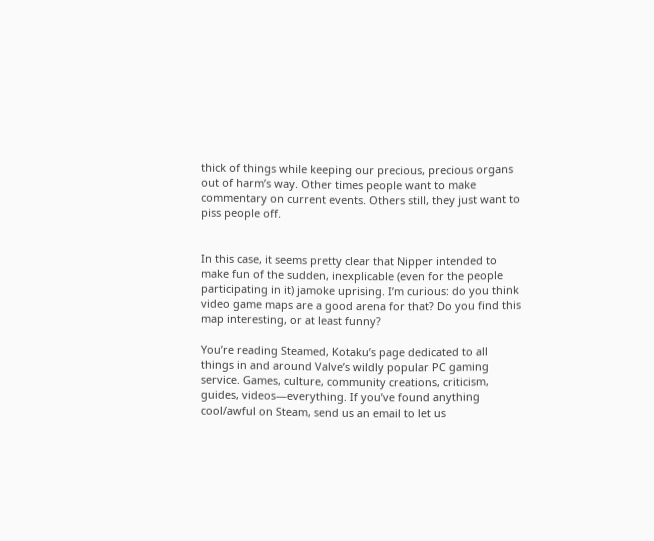thick of things while keeping our precious, precious organs out of harm’s way. Other times people want to make commentary on current events. Others still, they just want to piss people off.


In this case, it seems pretty clear that Nipper intended to make fun of the sudden, inexplicable (even for the people participating in it) jamoke uprising. I’m curious: do you think video game maps are a good arena for that? Do you find this map interesting, or at least funny?

You’re reading Steamed, Kotaku’s page dedicated to all things in and around Valve’s wildly popular PC gaming service. Games, culture, community creations, criticism, guides, videos—everything. If you’ve found anything cool/awful on Steam, send us an email to let us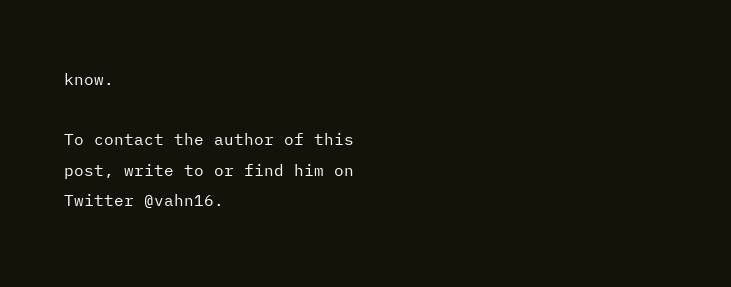know.

To contact the author of this post, write to or find him on Twitter @vahn16.